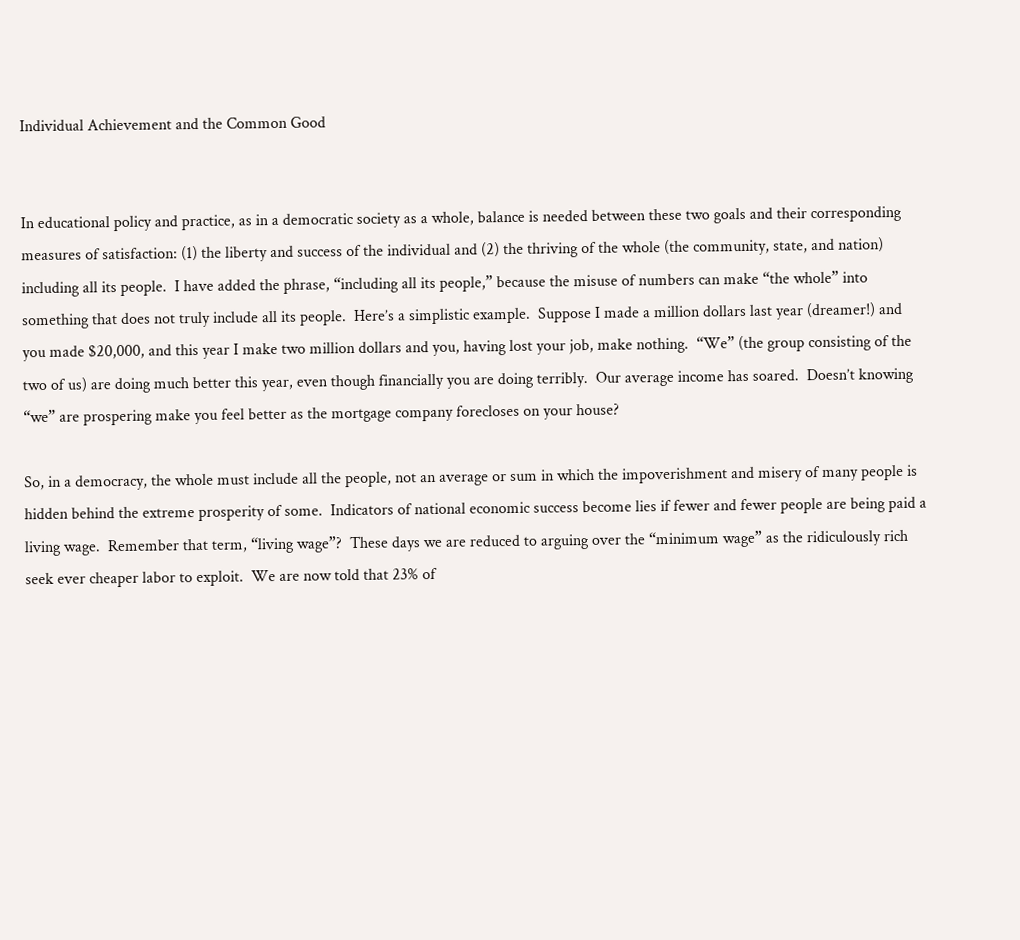Individual Achievement and the Common Good


In educational policy and practice, as in a democratic society as a whole, balance is needed between these two goals and their corresponding measures of satisfaction: (1) the liberty and success of the individual and (2) the thriving of the whole (the community, state, and nation) including all its people.  I have added the phrase, “including all its people,” because the misuse of numbers can make “the whole” into something that does not truly include all its people.  Here’s a simplistic example.  Suppose I made a million dollars last year (dreamer!) and you made $20,000, and this year I make two million dollars and you, having lost your job, make nothing.  “We” (the group consisting of the two of us) are doing much better this year, even though financially you are doing terribly.  Our average income has soared.  Doesn’t knowing “we” are prospering make you feel better as the mortgage company forecloses on your house?

So, in a democracy, the whole must include all the people, not an average or sum in which the impoverishment and misery of many people is hidden behind the extreme prosperity of some.  Indicators of national economic success become lies if fewer and fewer people are being paid a living wage.  Remember that term, “living wage”?  These days we are reduced to arguing over the “minimum wage” as the ridiculously rich seek ever cheaper labor to exploit.  We are now told that 23% of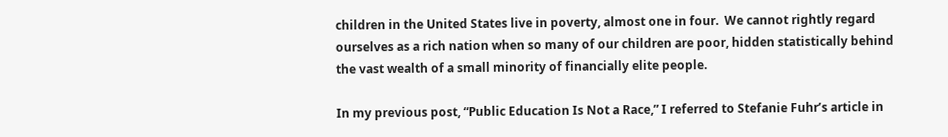children in the United States live in poverty, almost one in four.  We cannot rightly regard ourselves as a rich nation when so many of our children are poor, hidden statistically behind the vast wealth of a small minority of financially elite people.

In my previous post, “Public Education Is Not a Race,” I referred to Stefanie Fuhr’s article in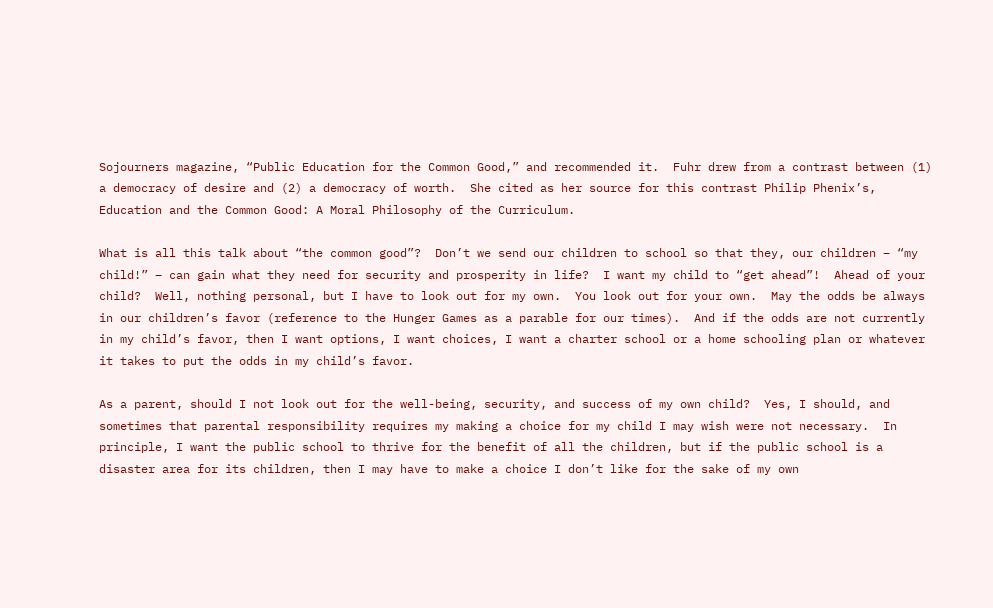Sojourners magazine, “Public Education for the Common Good,” and recommended it.  Fuhr drew from a contrast between (1) a democracy of desire and (2) a democracy of worth.  She cited as her source for this contrast Philip Phenix’s, Education and the Common Good: A Moral Philosophy of the Curriculum.

What is all this talk about “the common good”?  Don’t we send our children to school so that they, our children – “my child!” – can gain what they need for security and prosperity in life?  I want my child to “get ahead”!  Ahead of your child?  Well, nothing personal, but I have to look out for my own.  You look out for your own.  May the odds be always in our children’s favor (reference to the Hunger Games as a parable for our times).  And if the odds are not currently in my child’s favor, then I want options, I want choices, I want a charter school or a home schooling plan or whatever it takes to put the odds in my child’s favor.

As a parent, should I not look out for the well-being, security, and success of my own child?  Yes, I should, and sometimes that parental responsibility requires my making a choice for my child I may wish were not necessary.  In principle, I want the public school to thrive for the benefit of all the children, but if the public school is a disaster area for its children, then I may have to make a choice I don’t like for the sake of my own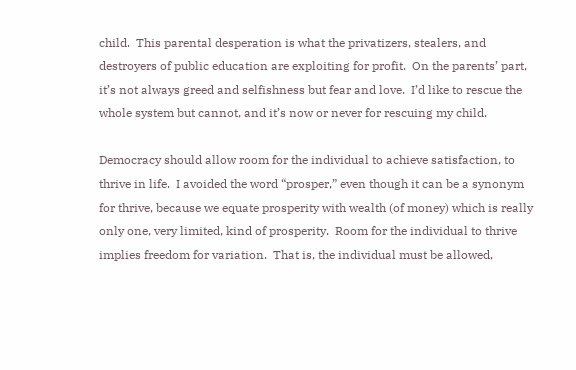child.  This parental desperation is what the privatizers, stealers, and destroyers of public education are exploiting for profit.  On the parents’ part, it’s not always greed and selfishness but fear and love.  I’d like to rescue the whole system but cannot, and it’s now or never for rescuing my child.

Democracy should allow room for the individual to achieve satisfaction, to thrive in life.  I avoided the word “prosper,” even though it can be a synonym for thrive, because we equate prosperity with wealth (of money) which is really only one, very limited, kind of prosperity.  Room for the individual to thrive implies freedom for variation.  That is, the individual must be allowed,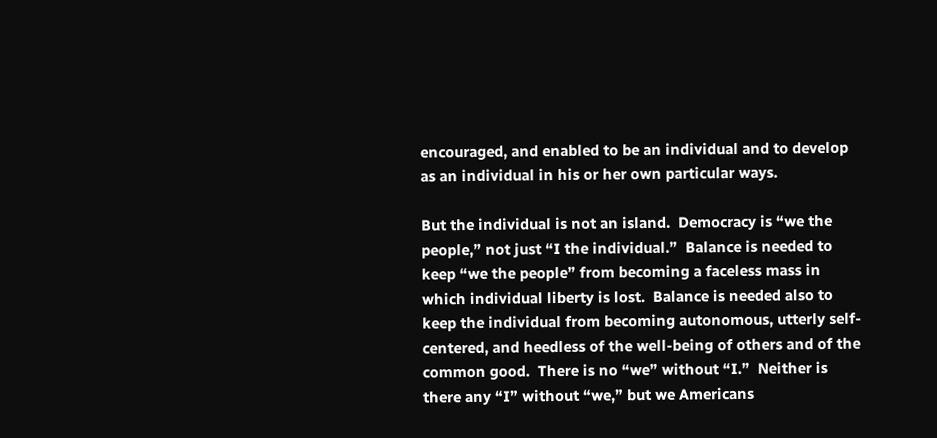encouraged, and enabled to be an individual and to develop as an individual in his or her own particular ways.

But the individual is not an island.  Democracy is “we the people,” not just “I the individual.”  Balance is needed to keep “we the people” from becoming a faceless mass in which individual liberty is lost.  Balance is needed also to keep the individual from becoming autonomous, utterly self-centered, and heedless of the well-being of others and of the common good.  There is no “we” without “I.”  Neither is there any “I” without “we,” but we Americans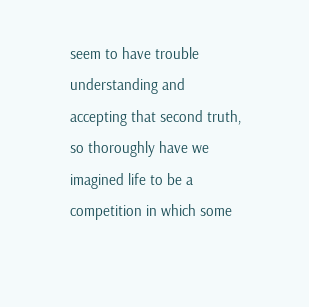seem to have trouble understanding and accepting that second truth, so thoroughly have we imagined life to be a competition in which some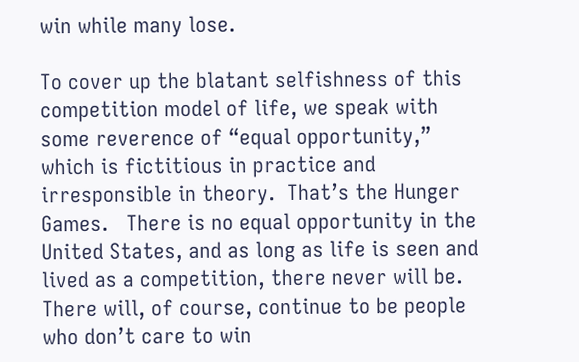win while many lose.

To cover up the blatant selfishness of this competition model of life, we speak with some reverence of “equal opportunity,” which is fictitious in practice and irresponsible in theory.  That’s the Hunger Games.   There is no equal opportunity in the United States, and as long as life is seen and lived as a competition, there never will be.  There will, of course, continue to be people who don’t care to win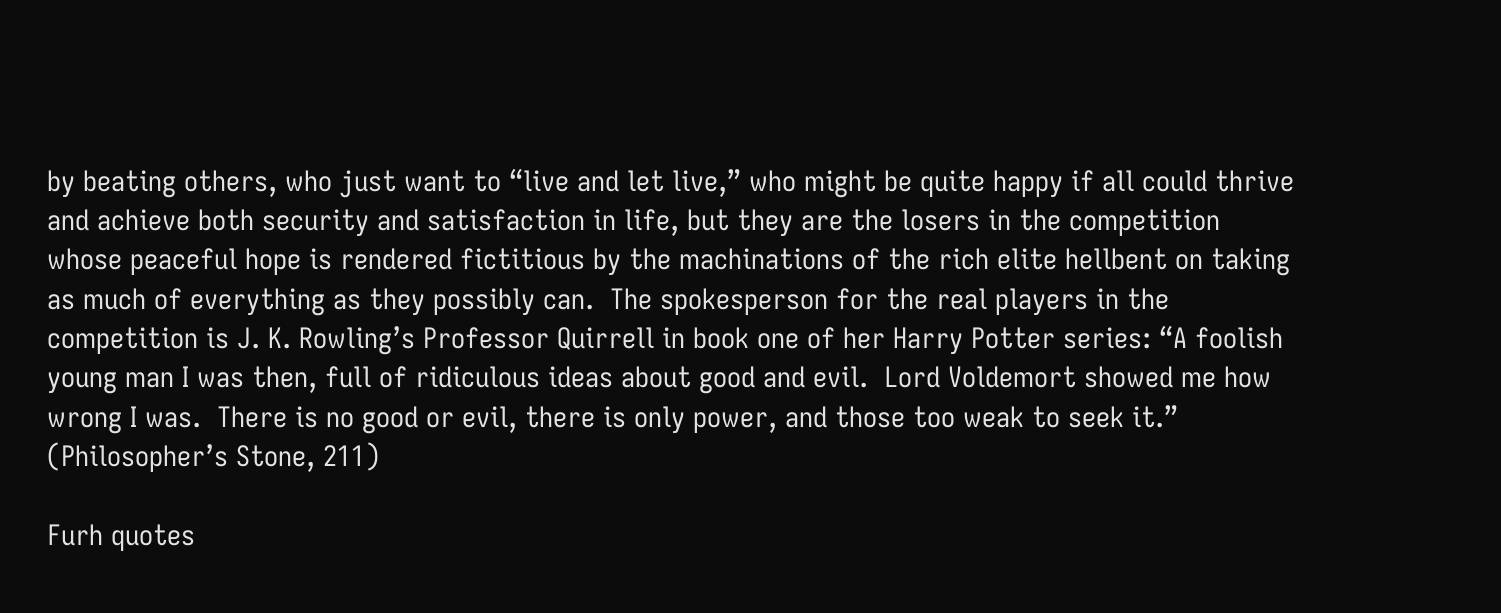by beating others, who just want to “live and let live,” who might be quite happy if all could thrive and achieve both security and satisfaction in life, but they are the losers in the competition whose peaceful hope is rendered fictitious by the machinations of the rich elite hellbent on taking as much of everything as they possibly can.  The spokesperson for the real players in the competition is J. K. Rowling’s Professor Quirrell in book one of her Harry Potter series: “A foolish young man I was then, full of ridiculous ideas about good and evil.  Lord Voldemort showed me how wrong I was.  There is no good or evil, there is only power, and those too weak to seek it.” (Philosopher’s Stone, 211)

Furh quotes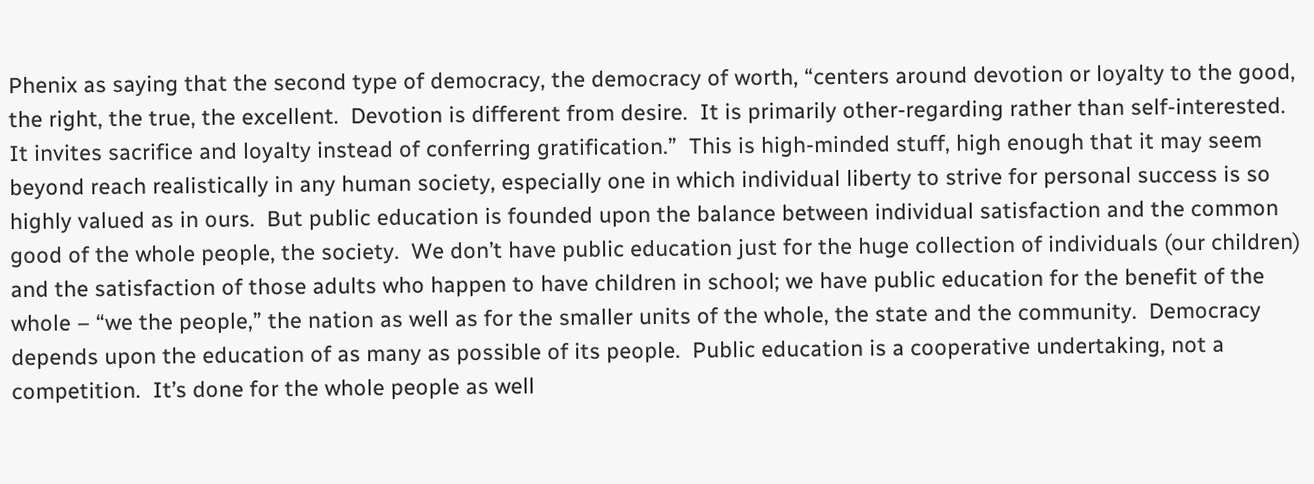Phenix as saying that the second type of democracy, the democracy of worth, “centers around devotion or loyalty to the good, the right, the true, the excellent.  Devotion is different from desire.  It is primarily other-regarding rather than self-interested.  It invites sacrifice and loyalty instead of conferring gratification.”  This is high-minded stuff, high enough that it may seem beyond reach realistically in any human society, especially one in which individual liberty to strive for personal success is so highly valued as in ours.  But public education is founded upon the balance between individual satisfaction and the common good of the whole people, the society.  We don’t have public education just for the huge collection of individuals (our children) and the satisfaction of those adults who happen to have children in school; we have public education for the benefit of the whole – “we the people,” the nation as well as for the smaller units of the whole, the state and the community.  Democracy depends upon the education of as many as possible of its people.  Public education is a cooperative undertaking, not a competition.  It’s done for the whole people as well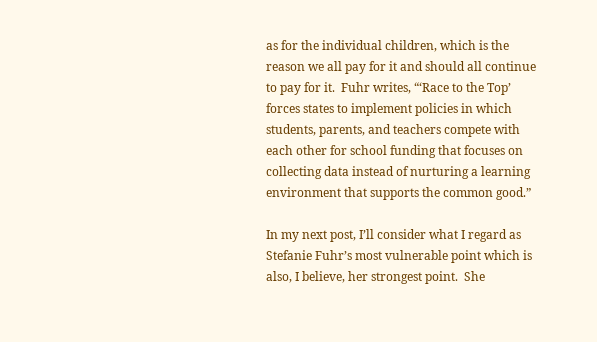as for the individual children, which is the reason we all pay for it and should all continue to pay for it.  Fuhr writes, “‘Race to the Top’ forces states to implement policies in which students, parents, and teachers compete with each other for school funding that focuses on collecting data instead of nurturing a learning environment that supports the common good.”

In my next post, I’ll consider what I regard as Stefanie Fuhr’s most vulnerable point which is also, I believe, her strongest point.  She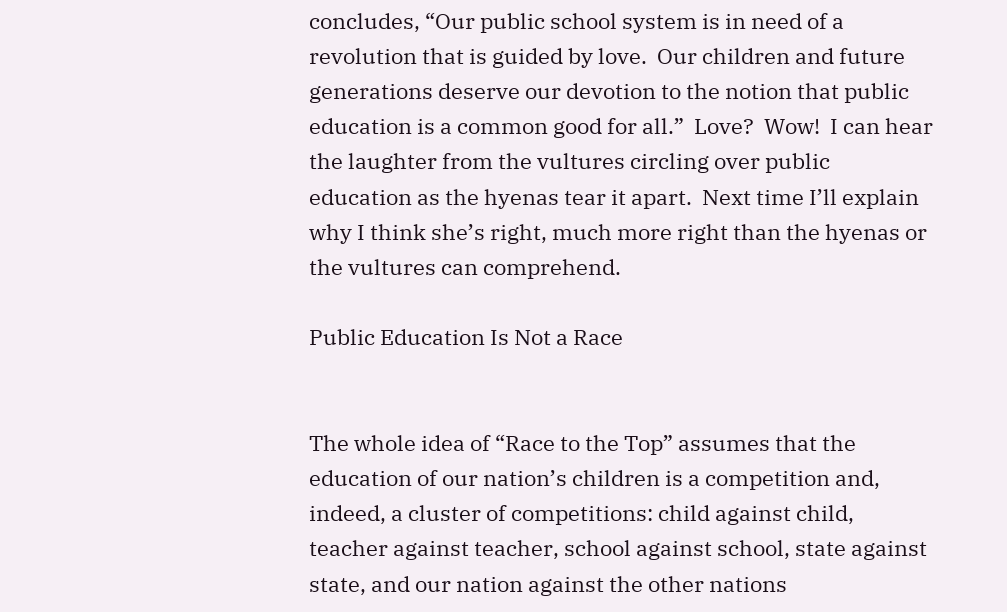concludes, “Our public school system is in need of a revolution that is guided by love.  Our children and future generations deserve our devotion to the notion that public education is a common good for all.”  Love?  Wow!  I can hear the laughter from the vultures circling over public education as the hyenas tear it apart.  Next time I’ll explain why I think she’s right, much more right than the hyenas or the vultures can comprehend.

Public Education Is Not a Race


The whole idea of “Race to the Top” assumes that the education of our nation’s children is a competition and, indeed, a cluster of competitions: child against child, teacher against teacher, school against school, state against state, and our nation against the other nations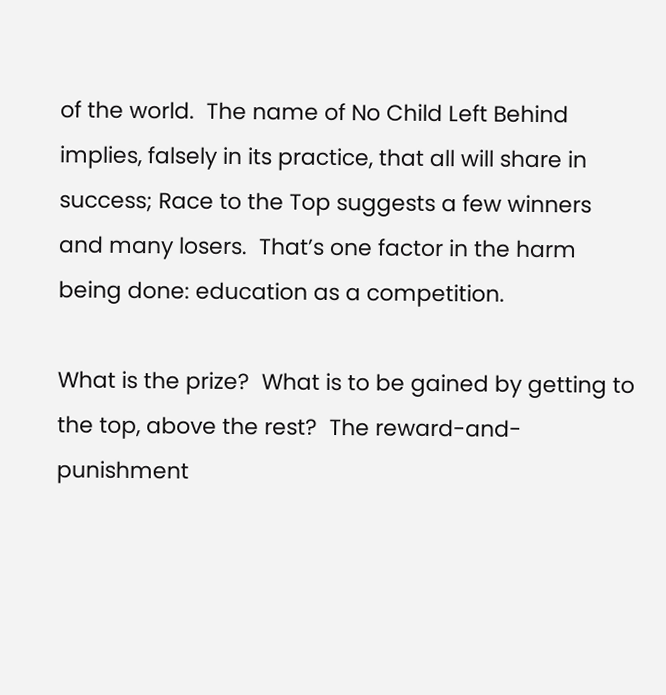of the world.  The name of No Child Left Behind implies, falsely in its practice, that all will share in success; Race to the Top suggests a few winners and many losers.  That’s one factor in the harm being done: education as a competition.

What is the prize?  What is to be gained by getting to the top, above the rest?  The reward-and-punishment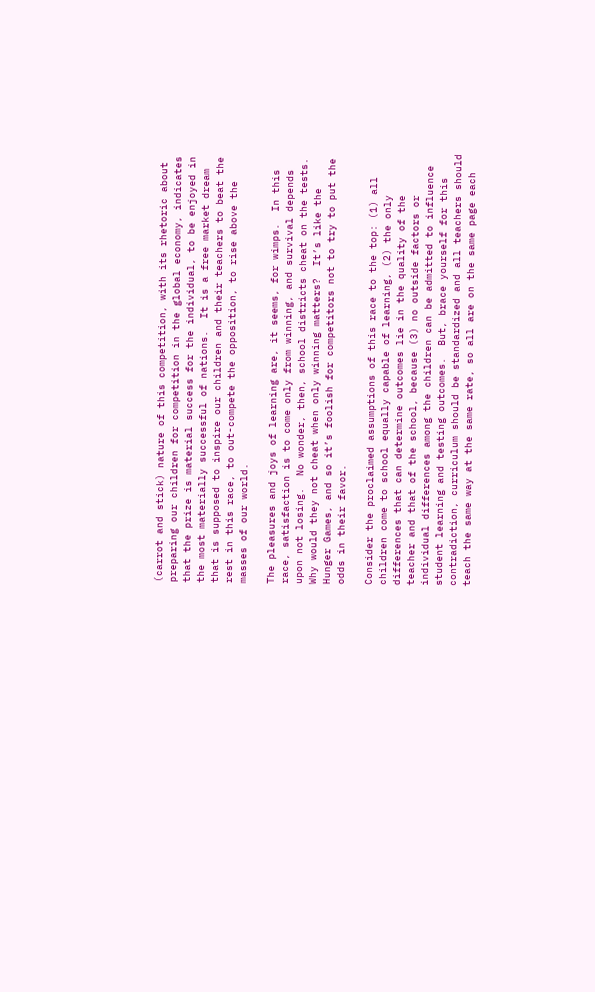(carrot and stick) nature of this competition, with its rhetoric about preparing our children for competition in the global economy, indicates that the prize is material success for the individual, to be enjoyed in the most materially successful of nations.  It is a free market dream that is supposed to inspire our children and their teachers to beat the rest in this race, to out-compete the opposition, to rise above the masses of our world.

The pleasures and joys of learning are, it seems, for wimps.  In this race, satisfaction is to come only from winning, and survival depends upon not losing.  No wonder, then, school districts cheat on the tests.  Why would they not cheat when only winning matters?  It’s like the Hunger Games, and so it’s foolish for competitors not to try to put the odds in their favor.

Consider the proclaimed assumptions of this race to the top: (1) all children come to school equally capable of learning, (2) the only differences that can determine outcomes lie in the quality of the teacher and that of the school, because (3) no outside factors or individual differences among the children can be admitted to influence student learning and testing outcomes.  But, brace yourself for this contradiction, curriculum should be standardized and all teachers should teach the same way at the same rate, so all are on the same page each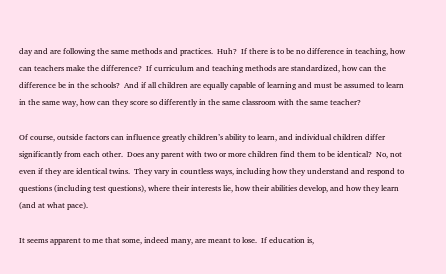day and are following the same methods and practices.  Huh?  If there is to be no difference in teaching, how can teachers make the difference?  If curriculum and teaching methods are standardized, how can the difference be in the schools?  And if all children are equally capable of learning and must be assumed to learn in the same way, how can they score so differently in the same classroom with the same teacher?

Of course, outside factors can influence greatly children’s ability to learn, and individual children differ significantly from each other.  Does any parent with two or more children find them to be identical?  No, not even if they are identical twins.  They vary in countless ways, including how they understand and respond to questions (including test questions), where their interests lie, how their abilities develop, and how they learn (and at what pace).

It seems apparent to me that some, indeed many, are meant to lose.  If education is,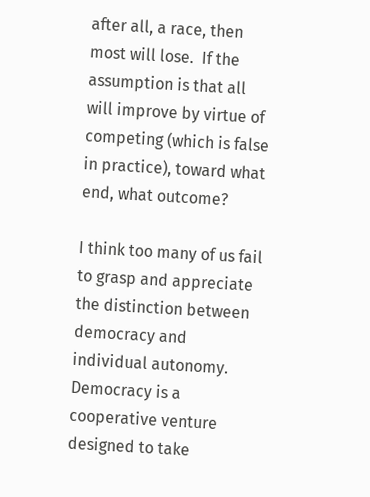after all, a race, then most will lose.  If the assumption is that all will improve by virtue of competing (which is false in practice), toward what end, what outcome?

I think too many of us fail to grasp and appreciate the distinction between democracy and individual autonomy.  Democracy is a cooperative venture designed to take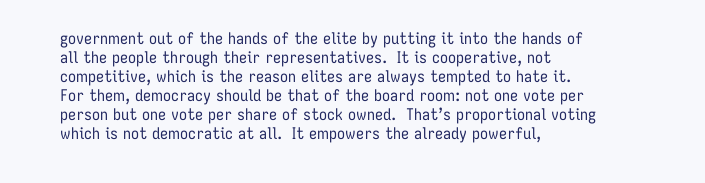government out of the hands of the elite by putting it into the hands of all the people through their representatives.  It is cooperative, not competitive, which is the reason elites are always tempted to hate it.  For them, democracy should be that of the board room: not one vote per person but one vote per share of stock owned.  That’s proportional voting which is not democratic at all.  It empowers the already powerful,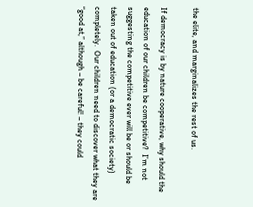the elite, and marginalizes the rest of us.

If democracy is by nature cooperative, why should the education of our children be competitive?  I’m not suggesting the competitive ever will be or should be taken out of education (or a democratic society) completely.  Our children need to discover what they are “good at,” although – be careful! – they could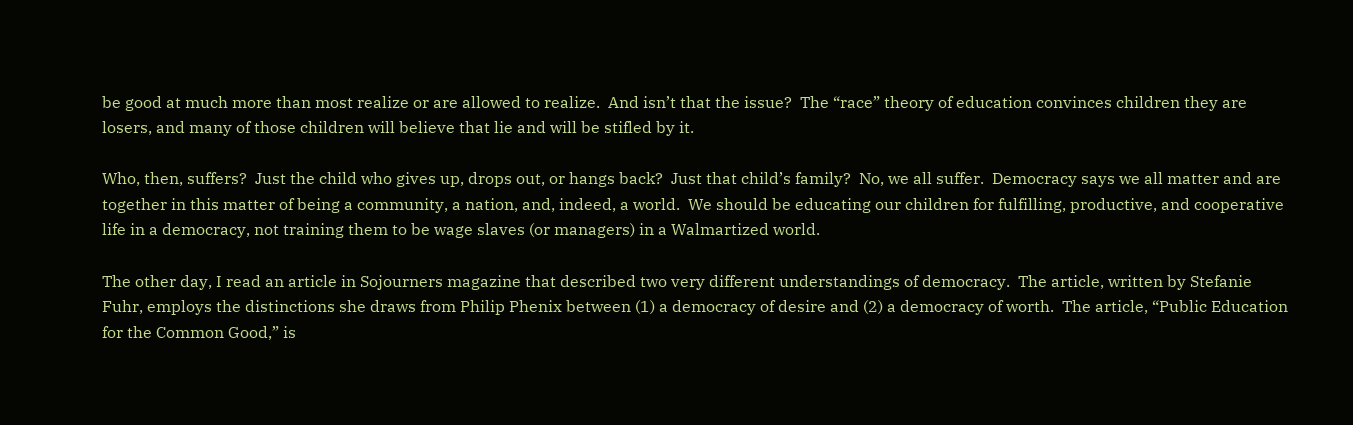be good at much more than most realize or are allowed to realize.  And isn’t that the issue?  The “race” theory of education convinces children they are losers, and many of those children will believe that lie and will be stifled by it.

Who, then, suffers?  Just the child who gives up, drops out, or hangs back?  Just that child’s family?  No, we all suffer.  Democracy says we all matter and are together in this matter of being a community, a nation, and, indeed, a world.  We should be educating our children for fulfilling, productive, and cooperative life in a democracy, not training them to be wage slaves (or managers) in a Walmartized world.

The other day, I read an article in Sojourners magazine that described two very different understandings of democracy.  The article, written by Stefanie Fuhr, employs the distinctions she draws from Philip Phenix between (1) a democracy of desire and (2) a democracy of worth.  The article, “Public Education for the Common Good,” is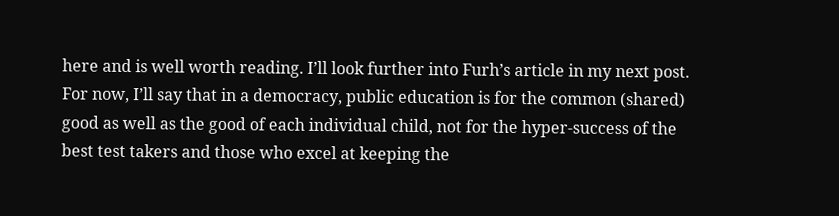here and is well worth reading. I’ll look further into Furh’s article in my next post. For now, I’ll say that in a democracy, public education is for the common (shared) good as well as the good of each individual child, not for the hyper-success of the best test takers and those who excel at keeping the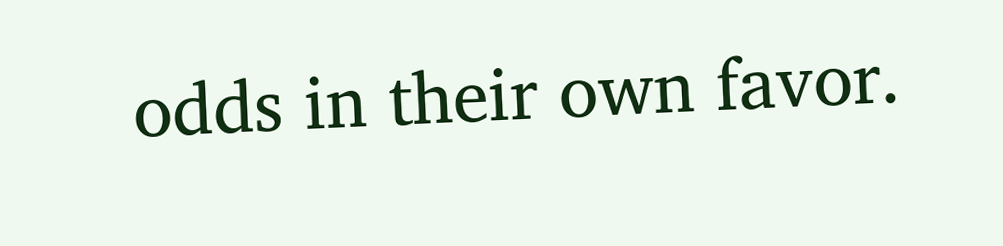odds in their own favor.